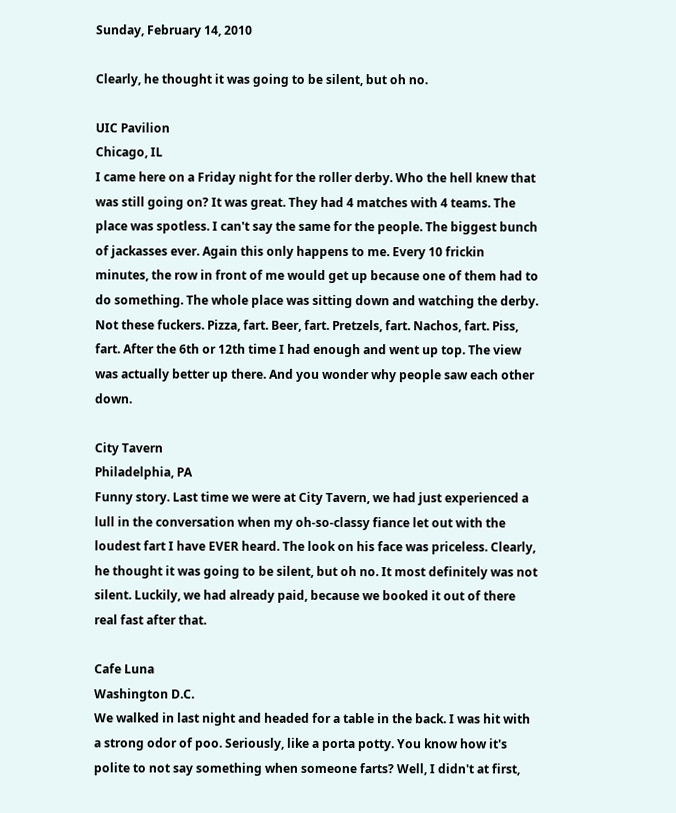Sunday, February 14, 2010

Clearly, he thought it was going to be silent, but oh no.

UIC Pavilion
Chicago, IL
I came here on a Friday night for the roller derby. Who the hell knew that was still going on? It was great. They had 4 matches with 4 teams. The place was spotless. I can't say the same for the people. The biggest bunch of jackasses ever. Again this only happens to me. Every 10 frickin minutes, the row in front of me would get up because one of them had to do something. The whole place was sitting down and watching the derby. Not these fuckers. Pizza, fart. Beer, fart. Pretzels, fart. Nachos, fart. Piss, fart. After the 6th or 12th time I had enough and went up top. The view was actually better up there. And you wonder why people saw each other down.

City Tavern
Philadelphia, PA
Funny story. Last time we were at City Tavern, we had just experienced a lull in the conversation when my oh-so-classy fiance let out with the loudest fart I have EVER heard. The look on his face was priceless. Clearly, he thought it was going to be silent, but oh no. It most definitely was not silent. Luckily, we had already paid, because we booked it out of there real fast after that.

Cafe Luna
Washington D.C.
We walked in last night and headed for a table in the back. I was hit with a strong odor of poo. Seriously, like a porta potty. You know how it's polite to not say something when someone farts? Well, I didn't at first,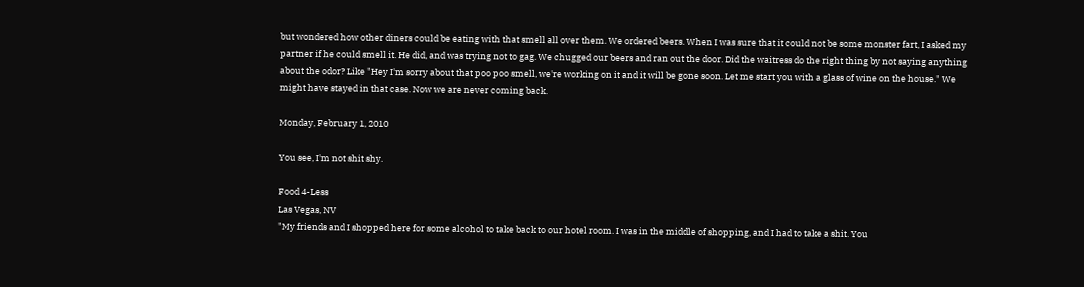but wondered how other diners could be eating with that smell all over them. We ordered beers. When I was sure that it could not be some monster fart, I asked my partner if he could smell it. He did, and was trying not to gag. We chugged our beers and ran out the door. Did the waitress do the right thing by not saying anything about the odor? Like "Hey I'm sorry about that poo poo smell, we're working on it and it will be gone soon. Let me start you with a glass of wine on the house." We might have stayed in that case. Now we are never coming back.

Monday, February 1, 2010

You see, I'm not shit shy.

Food 4-Less
Las Vegas, NV
"My friends and I shopped here for some alcohol to take back to our hotel room. I was in the middle of shopping, and I had to take a shit. You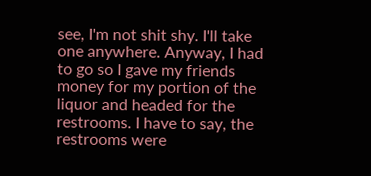see, I'm not shit shy. I'll take one anywhere. Anyway, I had to go so I gave my friends money for my portion of the liquor and headed for the restrooms. I have to say, the restrooms were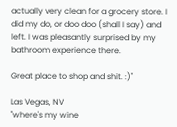actually very clean for a grocery store. I did my do, or doo doo (shall I say) and left. I was pleasantly surprised by my bathroom experience there.

Great place to shop and shit. :)"

Las Vegas, NV
"where's my wine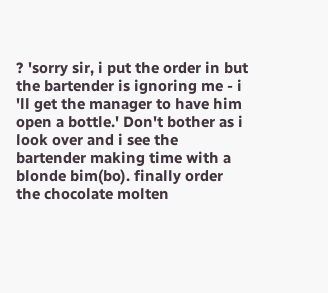? 'sorry sir, i put the order in but the bartender is ignoring me - i 'll get the manager to have him open a bottle.' Don't bother as i look over and i see the bartender making time with a blonde bim(bo). finally order the chocolate molten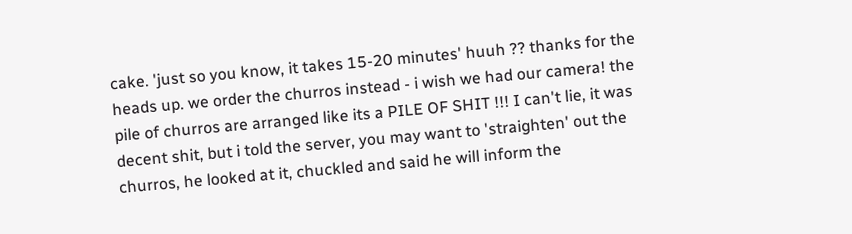cake. 'just so you know, it takes 15-20 minutes' huuh ?? thanks for the heads up. we order the churros instead - i wish we had our camera! the pile of churros are arranged like its a PILE OF SHIT !!! I can't lie, it was decent shit, but i told the server, you may want to 'straighten' out the churros, he looked at it, chuckled and said he will inform the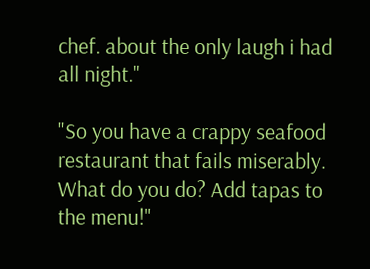chef. about the only laugh i had all night."

"So you have a crappy seafood restaurant that fails miserably. What do you do? Add tapas to the menu!"